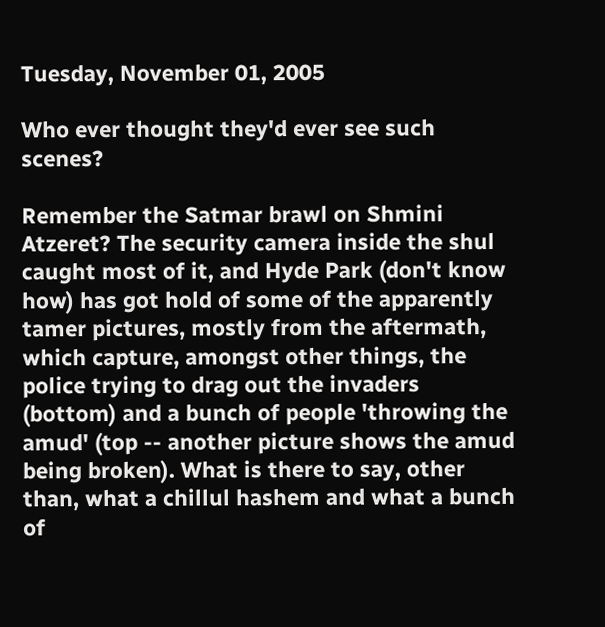Tuesday, November 01, 2005

Who ever thought they'd ever see such scenes?

Remember the Satmar brawl on Shmini Atzeret? The security camera inside the shul caught most of it, and Hyde Park (don't know how) has got hold of some of the apparently tamer pictures, mostly from the aftermath, which capture, amongst other things, the police trying to drag out the invaders (bottom) and a bunch of people 'throwing the amud' (top -- another picture shows the amud being broken). What is there to say, other than, what a chillul hashem and what a bunch of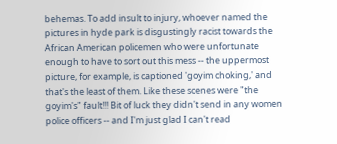behemas. To add insult to injury, whoever named the pictures in hyde park is disgustingly racist towards the African American policemen who were unfortunate enough to have to sort out this mess -- the uppermost picture, for example, is captioned 'goyim choking,' and that's the least of them. Like these scenes were "the goyim's" fault!!! Bit of luck they didn't send in any women police officers -- and I'm just glad I can't read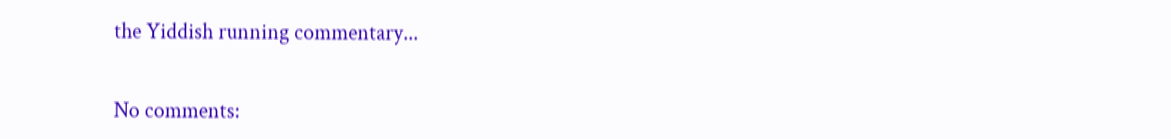the Yiddish running commentary...


No comments: